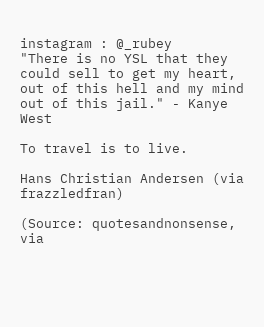instagram : @_rubey
"There is no YSL that they could sell to get my heart, out of this hell and my mind out of this jail." - Kanye West

To travel is to live.

Hans Christian Andersen (via frazzledfran)

(Source: quotesandnonsense, via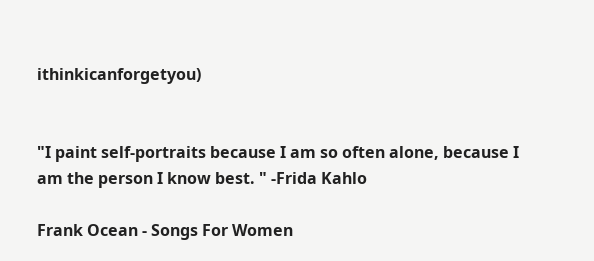ithinkicanforgetyou)


"I paint self-portraits because I am so often alone, because I am the person I know best. " -Frida Kahlo

Frank Ocean - Songs For Women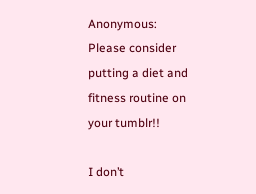Anonymous: Please consider putting a diet and fitness routine on your tumblr!!

I don’t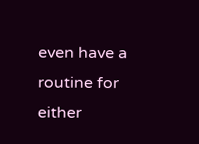even have a routine for either